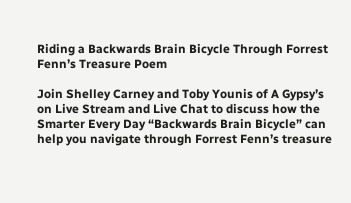Riding a Backwards Brain Bicycle Through Forrest Fenn’s Treasure Poem

Join Shelley Carney and Toby Younis of A Gypsy’s on Live Stream and Live Chat to discuss how the Smarter Every Day “Backwards Brain Bicycle” can help you navigate through Forrest Fenn’s treasure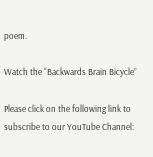poem.

Watch the “Backwards Brain Bicycle”

Please click on the following link to subscribe to our YouTube Channel: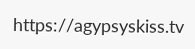https://agypsyskiss.tv